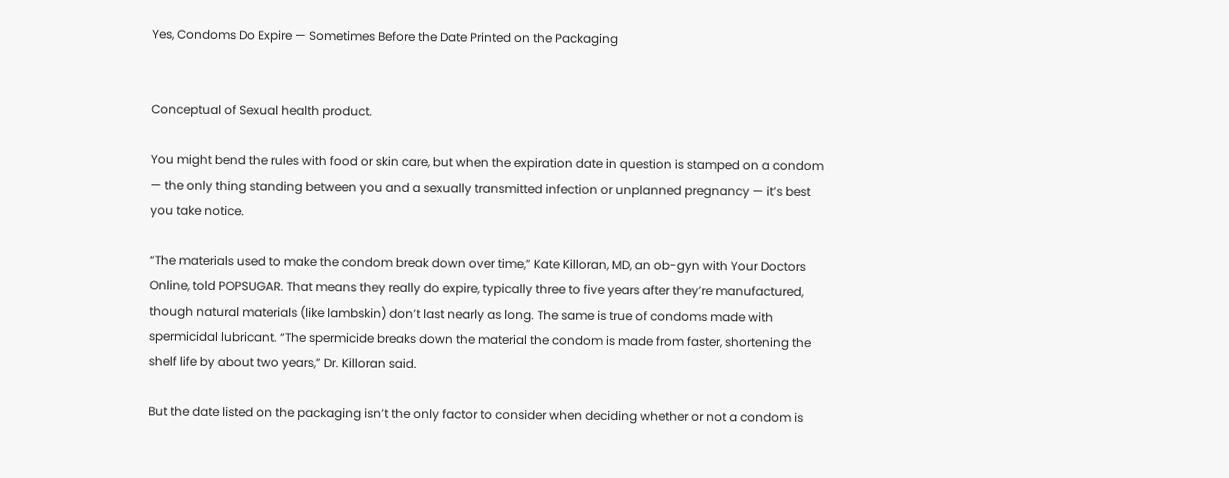Yes, Condoms Do Expire — Sometimes Before the Date Printed on the Packaging


Conceptual of Sexual health product.

You might bend the rules with food or skin care, but when the expiration date in question is stamped on a condom — the only thing standing between you and a sexually transmitted infection or unplanned pregnancy — it’s best you take notice.

“The materials used to make the condom break down over time,” Kate Killoran, MD, an ob-gyn with Your Doctors Online, told POPSUGAR. That means they really do expire, typically three to five years after they’re manufactured, though natural materials (like lambskin) don’t last nearly as long. The same is true of condoms made with spermicidal lubricant. “The spermicide breaks down the material the condom is made from faster, shortening the shelf life by about two years,” Dr. Killoran said.

But the date listed on the packaging isn’t the only factor to consider when deciding whether or not a condom is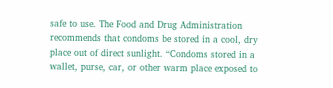safe to use. The Food and Drug Administration recommends that condoms be stored in a cool, dry place out of direct sunlight. “Condoms stored in a wallet, purse, car, or other warm place exposed to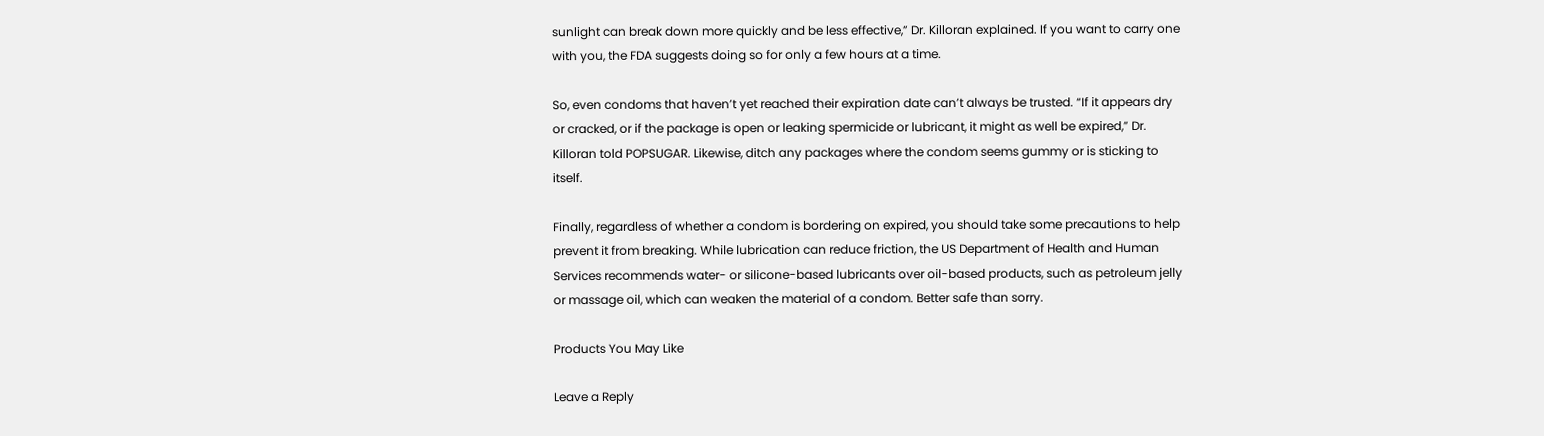sunlight can break down more quickly and be less effective,” Dr. Killoran explained. If you want to carry one with you, the FDA suggests doing so for only a few hours at a time.

So, even condoms that haven’t yet reached their expiration date can’t always be trusted. “If it appears dry or cracked, or if the package is open or leaking spermicide or lubricant, it might as well be expired,” Dr. Killoran told POPSUGAR. Likewise, ditch any packages where the condom seems gummy or is sticking to itself.

Finally, regardless of whether a condom is bordering on expired, you should take some precautions to help prevent it from breaking. While lubrication can reduce friction, the US Department of Health and Human Services recommends water- or silicone-based lubricants over oil-based products, such as petroleum jelly or massage oil, which can weaken the material of a condom. Better safe than sorry.

Products You May Like

Leave a Reply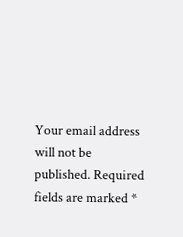Your email address will not be published. Required fields are marked *